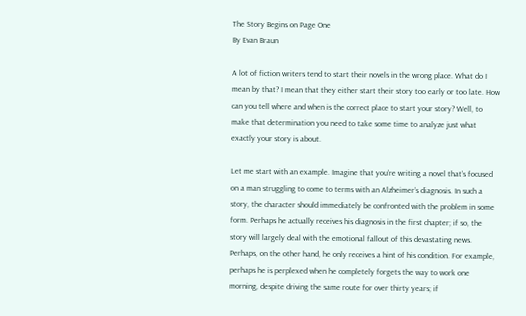The Story Begins on Page One
By Evan Braun

A lot of fiction writers tend to start their novels in the wrong place. What do I mean by that? I mean that they either start their story too early or too late. How can you tell where and when is the correct place to start your story? Well, to make that determination you need to take some time to analyze just what exactly your story is about.

Let me start with an example. Imagine that you’re writing a novel that’s focused on a man struggling to come to terms with an Alzheimer’s diagnosis. In such a story, the character should immediately be confronted with the problem in some form. Perhaps he actually receives his diagnosis in the first chapter; if so, the story will largely deal with the emotional fallout of this devastating news. Perhaps, on the other hand, he only receives a hint of his condition. For example, perhaps he is perplexed when he completely forgets the way to work one morning, despite driving the same route for over thirty years; if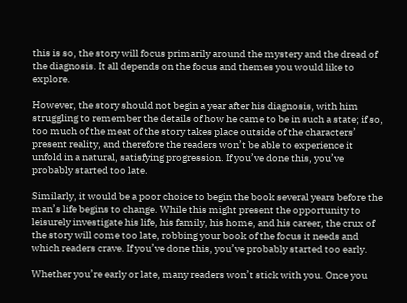this is so, the story will focus primarily around the mystery and the dread of the diagnosis. It all depends on the focus and themes you would like to explore.

However, the story should not begin a year after his diagnosis, with him struggling to remember the details of how he came to be in such a state; if so, too much of the meat of the story takes place outside of the characters’ present reality, and therefore the readers won’t be able to experience it unfold in a natural, satisfying progression. If you’ve done this, you’ve probably started too late.

Similarly, it would be a poor choice to begin the book several years before the man’s life begins to change. While this might present the opportunity to leisurely investigate his life, his family, his home, and his career, the crux of the story will come too late, robbing your book of the focus it needs and which readers crave. If you’ve done this, you’ve probably started too early.

Whether you’re early or late, many readers won’t stick with you. Once you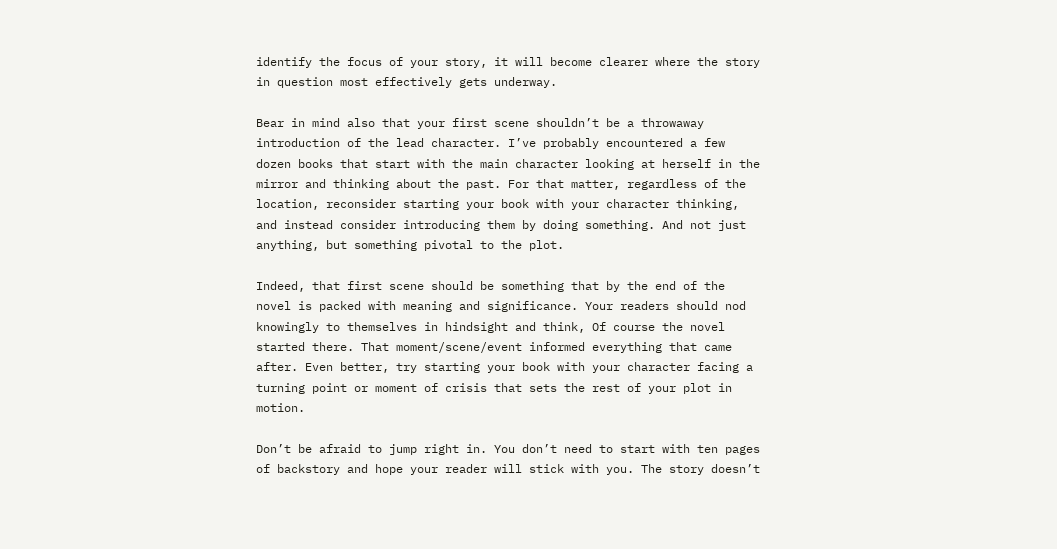identify the focus of your story, it will become clearer where the story in question most effectively gets underway.

Bear in mind also that your first scene shouldn’t be a throwaway introduction of the lead character. I’ve probably encountered a few dozen books that start with the main character looking at herself in the mirror and thinking about the past. For that matter, regardless of the location, reconsider starting your book with your character thinking, and instead consider introducing them by doing something. And not just anything, but something pivotal to the plot.

Indeed, that first scene should be something that by the end of the novel is packed with meaning and significance. Your readers should nod knowingly to themselves in hindsight and think, Of course the novel started there. That moment/scene/event informed everything that came after. Even better, try starting your book with your character facing a turning point or moment of crisis that sets the rest of your plot in motion.

Don’t be afraid to jump right in. You don’t need to start with ten pages of backstory and hope your reader will stick with you. The story doesn’t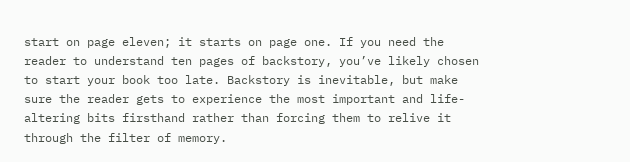start on page eleven; it starts on page one. If you need the reader to understand ten pages of backstory, you’ve likely chosen to start your book too late. Backstory is inevitable, but make sure the reader gets to experience the most important and life-altering bits firsthand rather than forcing them to relive it through the filter of memory.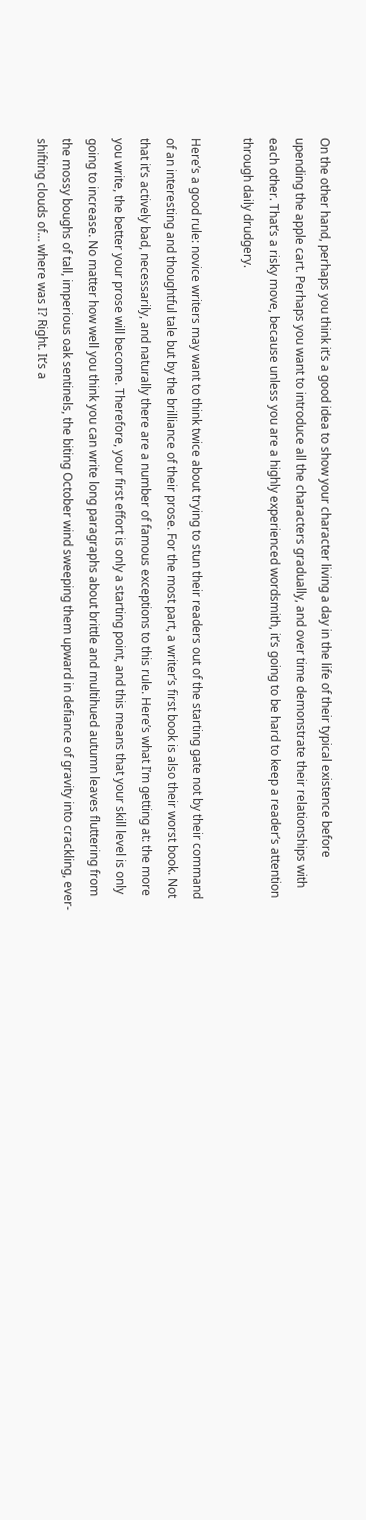On the other hand, perhaps you think it’s a good idea to show your character living a day in the life of their typical existence before upending the apple cart. Perhaps you want to introduce all the characters gradually, and over time demonstrate their relationships with each other. That’s a risky move, because unless you are a highly experienced wordsmith, it’s going to be hard to keep a reader’s attention through daily drudgery.

Here’s a good rule: novice writers may want to think twice about trying to stun their readers out of the starting gate not by their command of an interesting and thoughtful tale but by the brilliance of their prose. For the most part, a writer’s first book is also their worst book. Not that it’s actively bad, necessarily, and naturally there are a number of famous exceptions to this rule. Here’s what I’m getting at: the more you write, the better your prose will become. Therefore, your first effort is only a starting point, and this means that your skill level is only going to increase. No matter how well you think you can write long paragraphs about brittle and multihued autumn leaves fluttering from the mossy boughs of tall, imperious oak sentinels, the biting October wind sweeping them upward in defiance of gravity into crackling, ever-shifting clouds of… where was I? Right. It’s a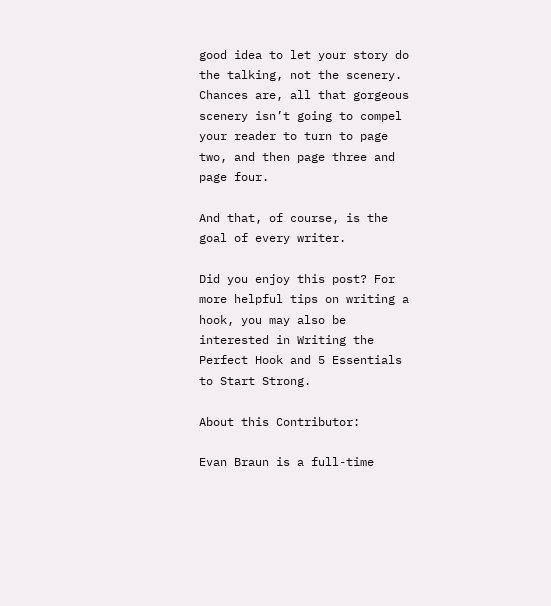good idea to let your story do the talking, not the scenery. Chances are, all that gorgeous scenery isn’t going to compel your reader to turn to page two, and then page three and page four.

And that, of course, is the goal of every writer.

Did you enjoy this post? For more helpful tips on writing a hook, you may also be interested in Writing the Perfect Hook and 5 Essentials to Start Strong.

About this Contributor:

Evan Braun is a full-time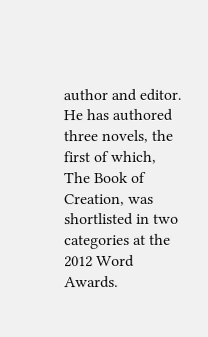author and editor. He has authored three novels, the first of which, The Book of Creation, was shortlisted in two categories at the 2012 Word Awards.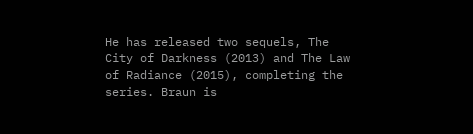He has released two sequels, The City of Darkness (2013) and The Law of Radiance (2015), completing the series. Braun is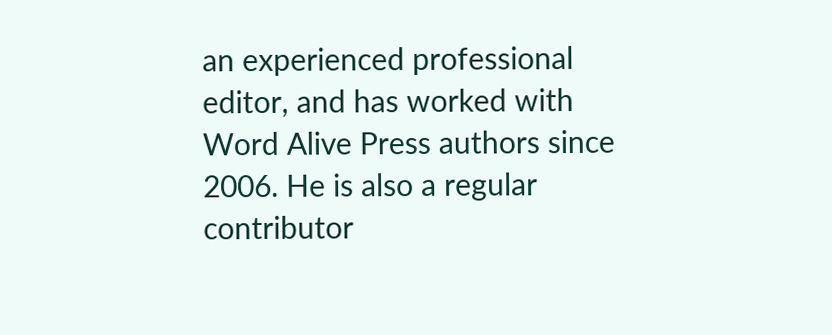an experienced professional editor, and has worked with Word Alive Press authors since 2006. He is also a regular contributor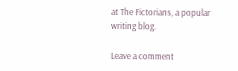at The Fictorians, a popular writing blog.

Leave a comment